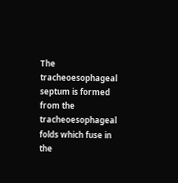The tracheoesophageal septum is formed from the tracheoesophageal folds which fuse in the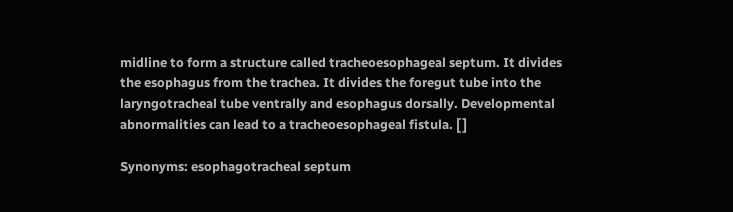midline to form a structure called tracheoesophageal septum. It divides the esophagus from the trachea. It divides the foregut tube into the laryngotracheal tube ventrally and esophagus dorsally. Developmental abnormalities can lead to a tracheoesophageal fistula. [ ]

Synonyms: esophagotracheal septum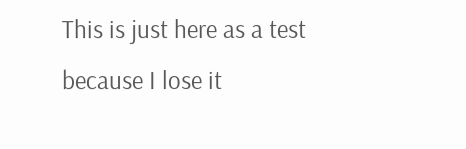This is just here as a test because I lose it